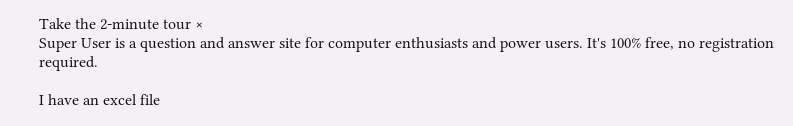Take the 2-minute tour ×
Super User is a question and answer site for computer enthusiasts and power users. It's 100% free, no registration required.

I have an excel file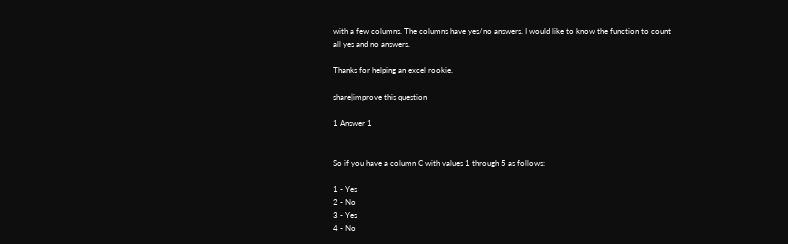with a few columns. The columns have yes/no answers. I would like to know the function to count all yes and no answers.

Thanks for helping an excel rookie.

share|improve this question

1 Answer 1


So if you have a column C with values 1 through 5 as follows:

1 - Yes
2 - No
3 - Yes
4 - No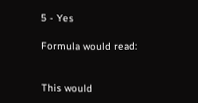5 - Yes

Formula would read:


This would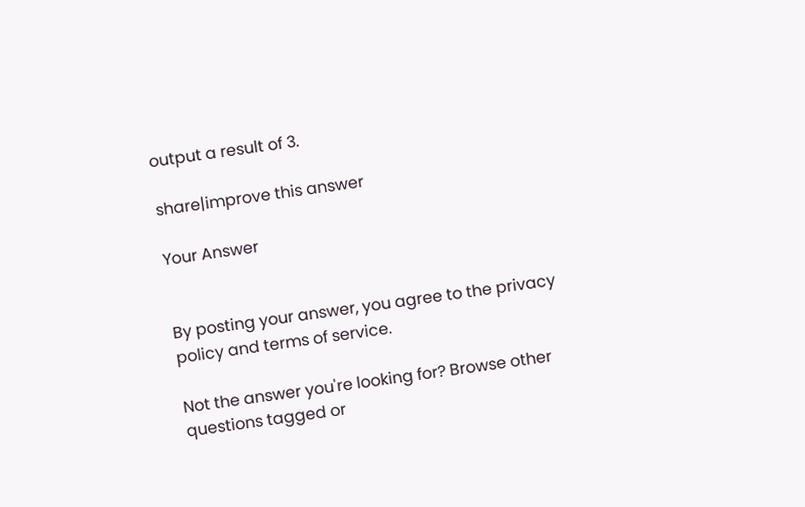output a result of 3.

share|improve this answer

Your Answer


By posting your answer, you agree to the privacy policy and terms of service.

Not the answer you're looking for? Browse other questions tagged or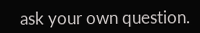ask your own question.